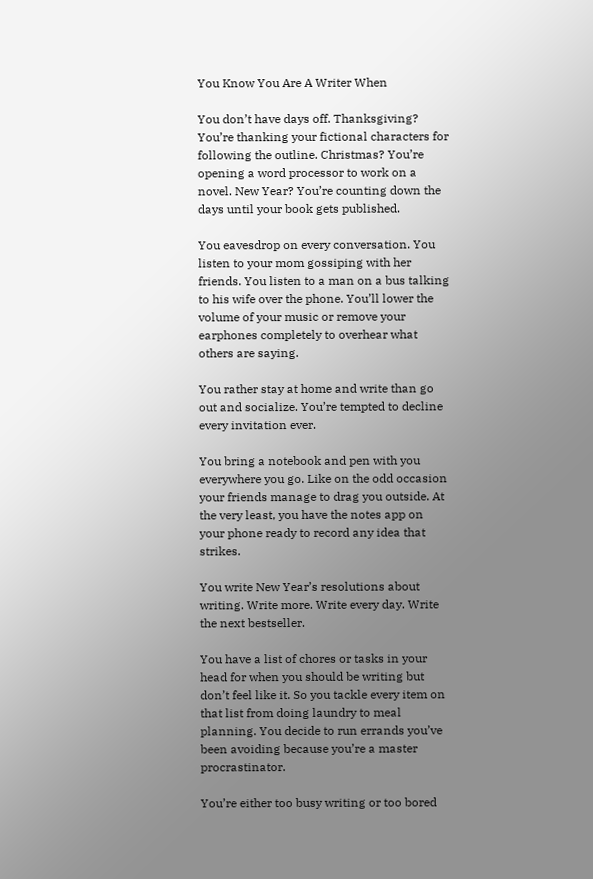You Know You Are A Writer When

You don’t have days off. Thanksgiving? You’re thanking your fictional characters for following the outline. Christmas? You’re opening a word processor to work on a novel. New Year? You’re counting down the days until your book gets published.

You eavesdrop on every conversation. You listen to your mom gossiping with her friends. You listen to a man on a bus talking to his wife over the phone. You’ll lower the volume of your music or remove your earphones completely to overhear what others are saying.

You rather stay at home and write than go out and socialize. You’re tempted to decline every invitation ever.

You bring a notebook and pen with you everywhere you go. Like on the odd occasion your friends manage to drag you outside. At the very least, you have the notes app on your phone ready to record any idea that strikes.

You write New Year’s resolutions about writing. Write more. Write every day. Write the next bestseller.

You have a list of chores or tasks in your head for when you should be writing but don’t feel like it. So you tackle every item on that list from doing laundry to meal planning. You decide to run errands you’ve been avoiding because you’re a master procrastinator.

You’re either too busy writing or too bored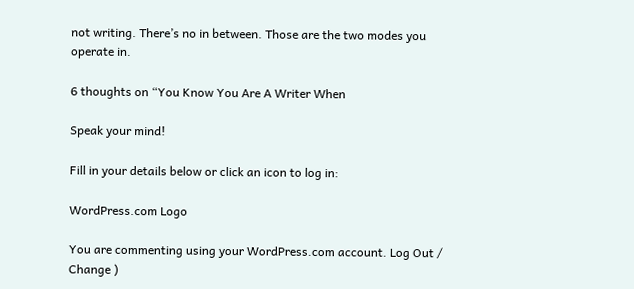not writing. There’s no in between. Those are the two modes you operate in.

6 thoughts on “You Know You Are A Writer When

Speak your mind!

Fill in your details below or click an icon to log in:

WordPress.com Logo

You are commenting using your WordPress.com account. Log Out /  Change )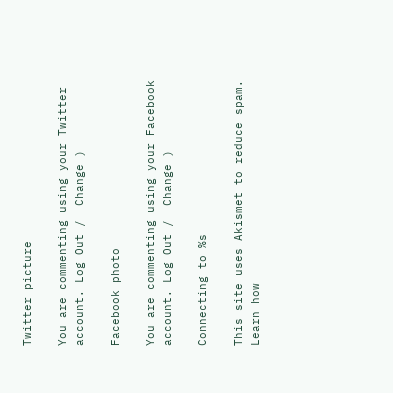Twitter picture

You are commenting using your Twitter account. Log Out /  Change )

Facebook photo

You are commenting using your Facebook account. Log Out /  Change )

Connecting to %s

This site uses Akismet to reduce spam. Learn how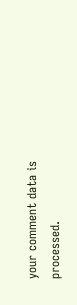your comment data is processed.